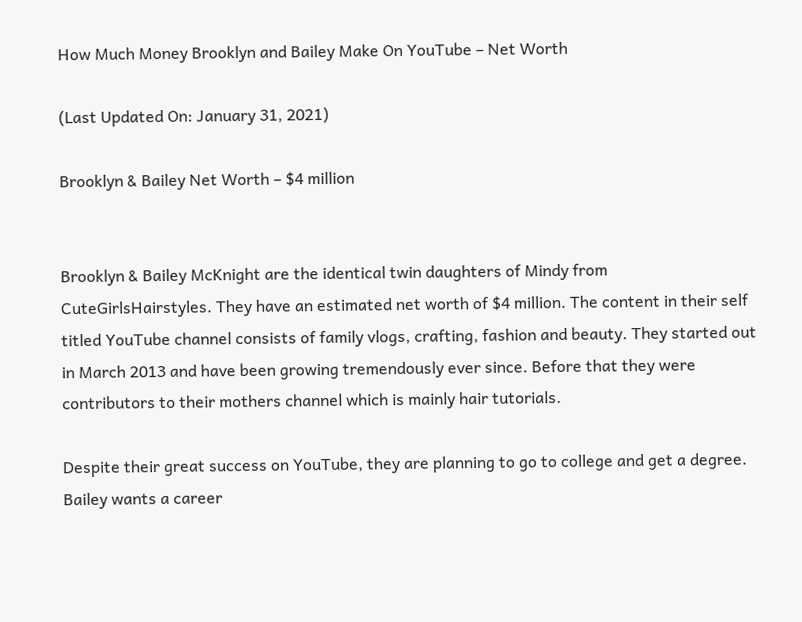How Much Money Brooklyn and Bailey Make On YouTube – Net Worth

(Last Updated On: January 31, 2021)

Brooklyn & Bailey Net Worth – $4 million


Brooklyn & Bailey McKnight are the identical twin daughters of Mindy from CuteGirlsHairstyles. They have an estimated net worth of $4 million. The content in their self titled YouTube channel consists of family vlogs, crafting, fashion and beauty. They started out in March 2013 and have been growing tremendously ever since. Before that they were contributors to their mothers channel which is mainly hair tutorials.

Despite their great success on YouTube, they are planning to go to college and get a degree. Bailey wants a career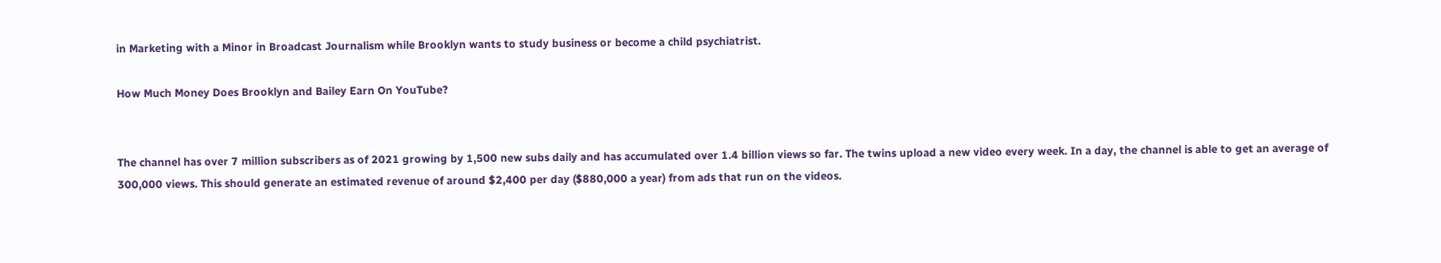in Marketing with a Minor in Broadcast Journalism while Brooklyn wants to study business or become a child psychiatrist.

How Much Money Does Brooklyn and Bailey Earn On YouTube?


The channel has over 7 million subscribers as of 2021 growing by 1,500 new subs daily and has accumulated over 1.4 billion views so far. The twins upload a new video every week. In a day, the channel is able to get an average of 300,000 views. This should generate an estimated revenue of around $2,400 per day ($880,000 a year) from ads that run on the videos.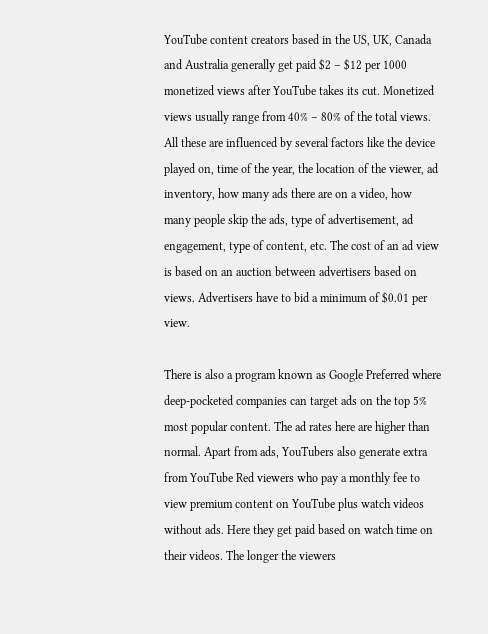YouTube content creators based in the US, UK, Canada and Australia generally get paid $2 – $12 per 1000 monetized views after YouTube takes its cut. Monetized views usually range from 40% – 80% of the total views. All these are influenced by several factors like the device played on, time of the year, the location of the viewer, ad inventory, how many ads there are on a video, how many people skip the ads, type of advertisement, ad engagement, type of content, etc. The cost of an ad view is based on an auction between advertisers based on views. Advertisers have to bid a minimum of $0.01 per view.

There is also a program known as Google Preferred where deep-pocketed companies can target ads on the top 5% most popular content. The ad rates here are higher than normal. Apart from ads, YouTubers also generate extra from YouTube Red viewers who pay a monthly fee to view premium content on YouTube plus watch videos without ads. Here they get paid based on watch time on their videos. The longer the viewers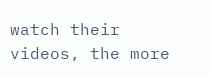watch their videos, the more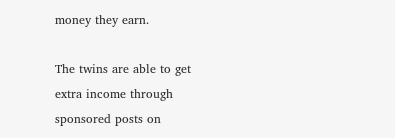money they earn.

The twins are able to get extra income through sponsored posts on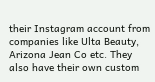their Instagram account from companies like Ulta Beauty, Arizona Jean Co etc. They also have their own custom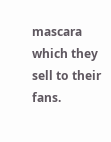mascara which they sell to their fans.